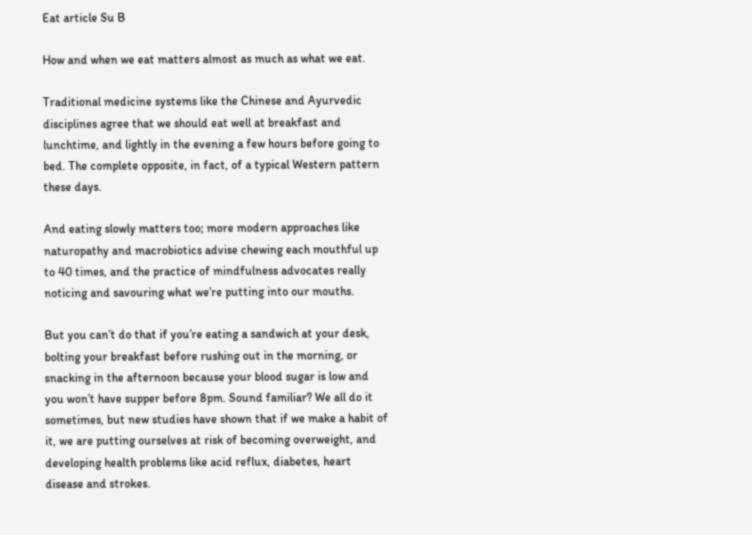Eat article Su B

How and when we eat matters almost as much as what we eat.

Traditional medicine systems like the Chinese and Ayurvedic disciplines agree that we should eat well at breakfast and lunchtime, and lightly in the evening a few hours before going to bed. The complete opposite, in fact, of a typical Western pattern these days.

And eating slowly matters too; more modern approaches like naturopathy and macrobiotics advise chewing each mouthful up to 40 times, and the practice of mindfulness advocates really noticing and savouring what we’re putting into our mouths.

But you can’t do that if you’re eating a sandwich at your desk, bolting your breakfast before rushing out in the morning, or snacking in the afternoon because your blood sugar is low and you won’t have supper before 8pm. Sound familiar? We all do it sometimes, but new studies have shown that if we make a habit of it, we are putting ourselves at risk of becoming overweight, and developing health problems like acid reflux, diabetes, heart disease and strokes.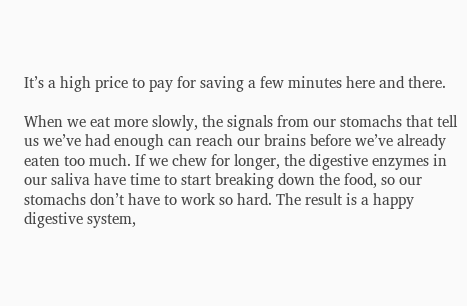It’s a high price to pay for saving a few minutes here and there.

When we eat more slowly, the signals from our stomachs that tell us we’ve had enough can reach our brains before we’ve already eaten too much. If we chew for longer, the digestive enzymes in our saliva have time to start breaking down the food, so our stomachs don’t have to work so hard. The result is a happy digestive system,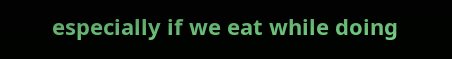especially if we eat while doing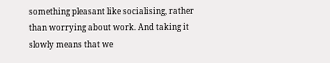something pleasant like socialising, rather than worrying about work. And taking it slowly means that we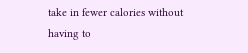take in fewer calories without having to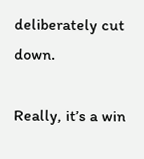deliberately cut down.

Really, it’s a win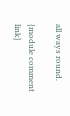all ways round.

{module comment link}